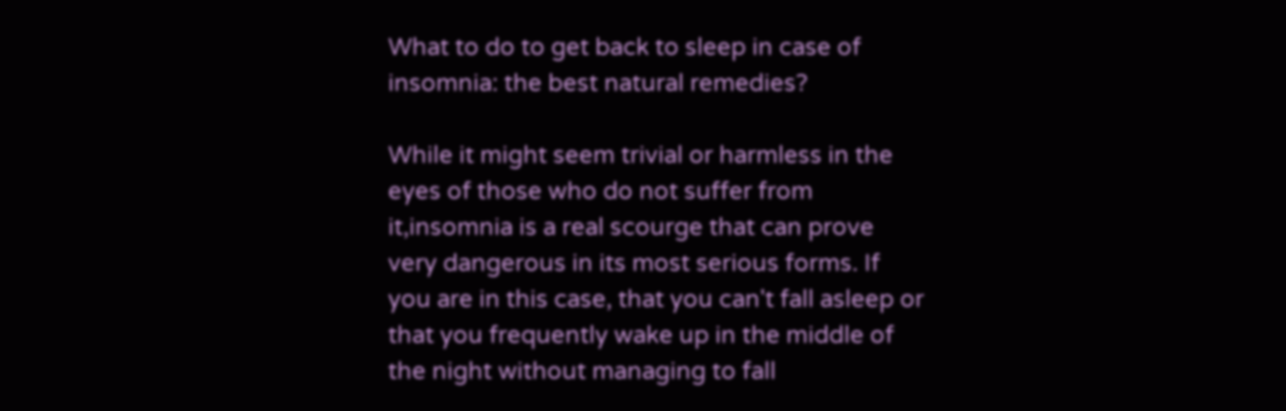What to do to get back to sleep in case of insomnia: the best natural remedies?

While it might seem trivial or harmless in the eyes of those who do not suffer from it,insomnia is a real scourge that can prove very dangerous in its most serious forms. If you are in this case, that you can't fall asleep or that you frequently wake up in the middle of the night without managing to fall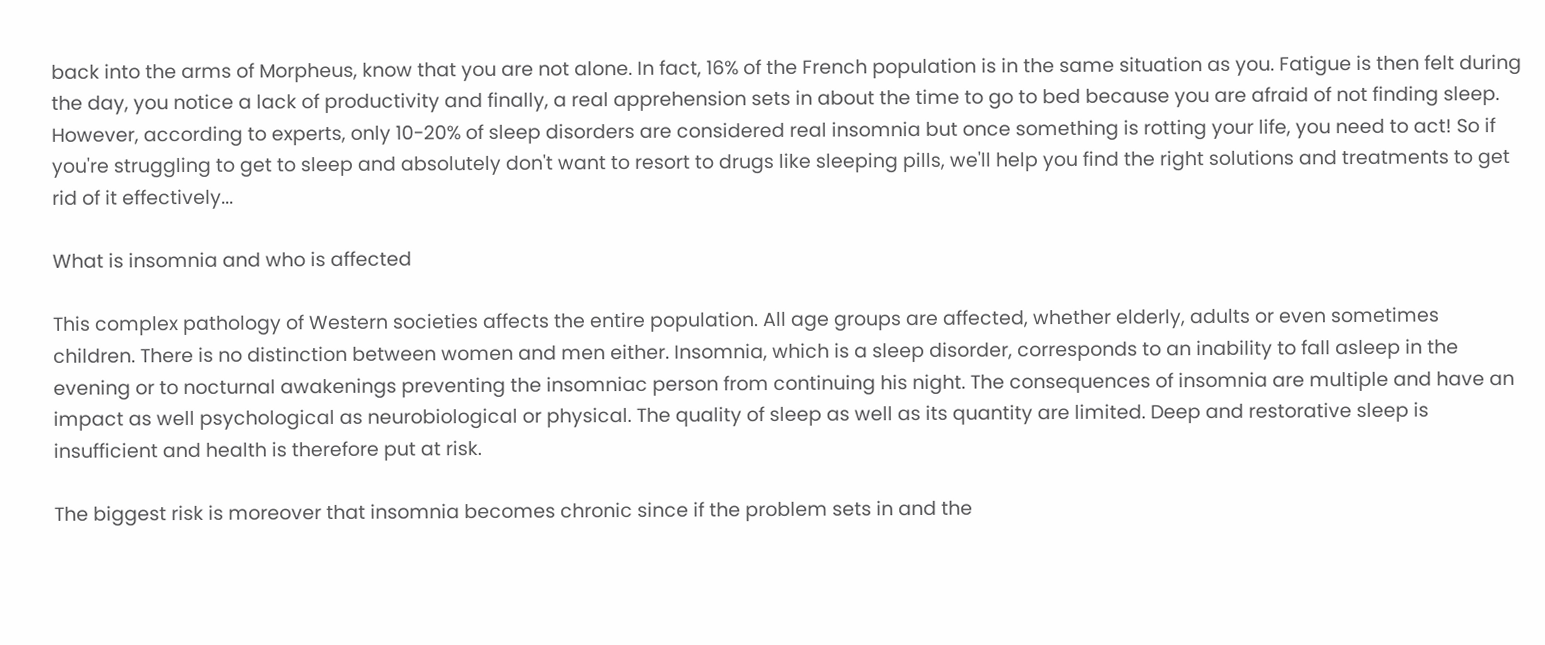back into the arms of Morpheus, know that you are not alone. In fact, 16% of the French population is in the same situation as you. Fatigue is then felt during the day, you notice a lack of productivity and finally, a real apprehension sets in about the time to go to bed because you are afraid of not finding sleep. However, according to experts, only 10-20% of sleep disorders are considered real insomnia but once something is rotting your life, you need to act! So if you're struggling to get to sleep and absolutely don't want to resort to drugs like sleeping pills, we'll help you find the right solutions and treatments to get rid of it effectively...

What is insomnia and who is affected

This complex pathology of Western societies affects the entire population. All age groups are affected, whether elderly, adults or even sometimes children. There is no distinction between women and men either. Insomnia, which is a sleep disorder, corresponds to an inability to fall asleep in the evening or to nocturnal awakenings preventing the insomniac person from continuing his night. The consequences of insomnia are multiple and have an impact as well psychological as neurobiological or physical. The quality of sleep as well as its quantity are limited. Deep and restorative sleep is insufficient and health is therefore put at risk.

The biggest risk is moreover that insomnia becomes chronic since if the problem sets in and the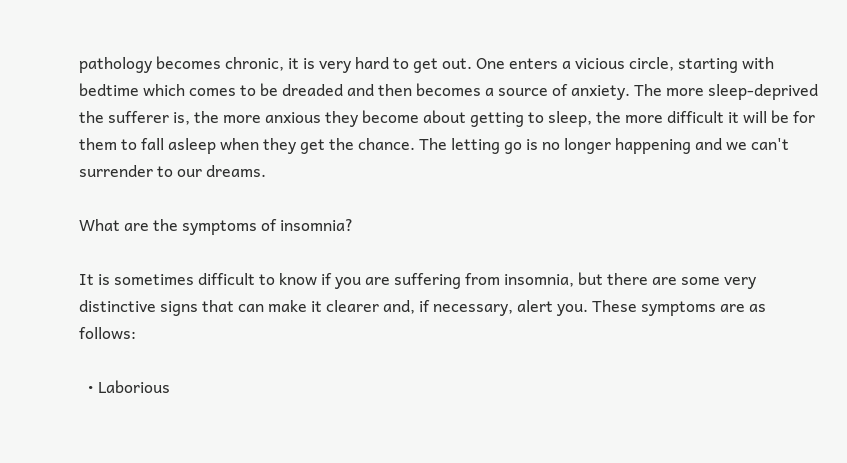pathology becomes chronic, it is very hard to get out. One enters a vicious circle, starting with bedtime which comes to be dreaded and then becomes a source of anxiety. The more sleep-deprived the sufferer is, the more anxious they become about getting to sleep, the more difficult it will be for them to fall asleep when they get the chance. The letting go is no longer happening and we can't surrender to our dreams.

What are the symptoms of insomnia?

It is sometimes difficult to know if you are suffering from insomnia, but there are some very distinctive signs that can make it clearer and, if necessary, alert you. These symptoms are as follows:

  • Laborious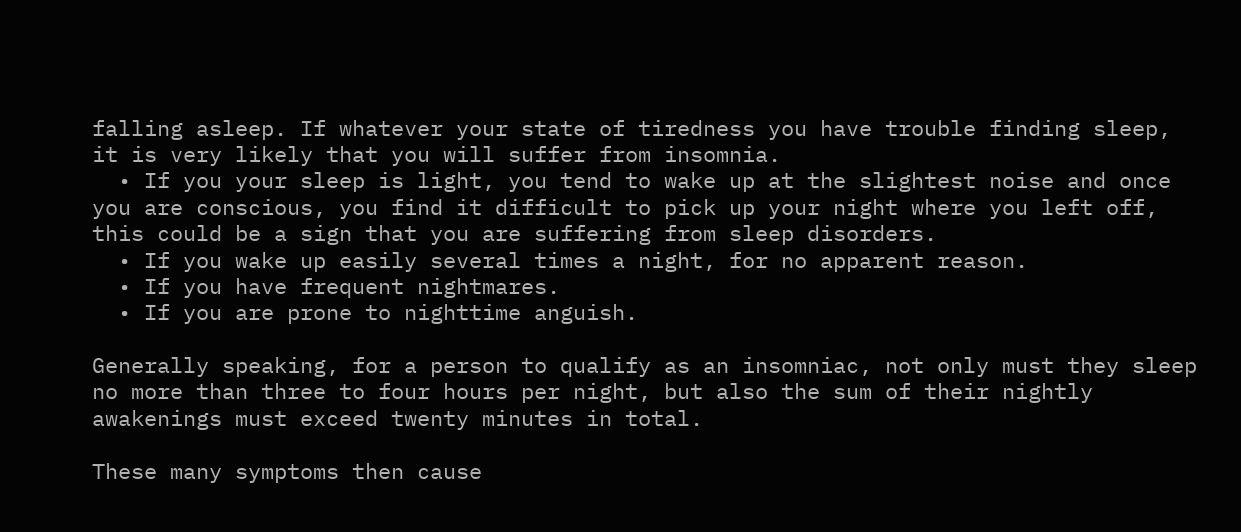falling asleep. If whatever your state of tiredness you have trouble finding sleep, it is very likely that you will suffer from insomnia.
  • If you your sleep is light, you tend to wake up at the slightest noise and once you are conscious, you find it difficult to pick up your night where you left off, this could be a sign that you are suffering from sleep disorders.
  • If you wake up easily several times a night, for no apparent reason.
  • If you have frequent nightmares.
  • If you are prone to nighttime anguish.

Generally speaking, for a person to qualify as an insomniac, not only must they sleep no more than three to four hours per night, but also the sum of their nightly awakenings must exceed twenty minutes in total.

These many symptoms then cause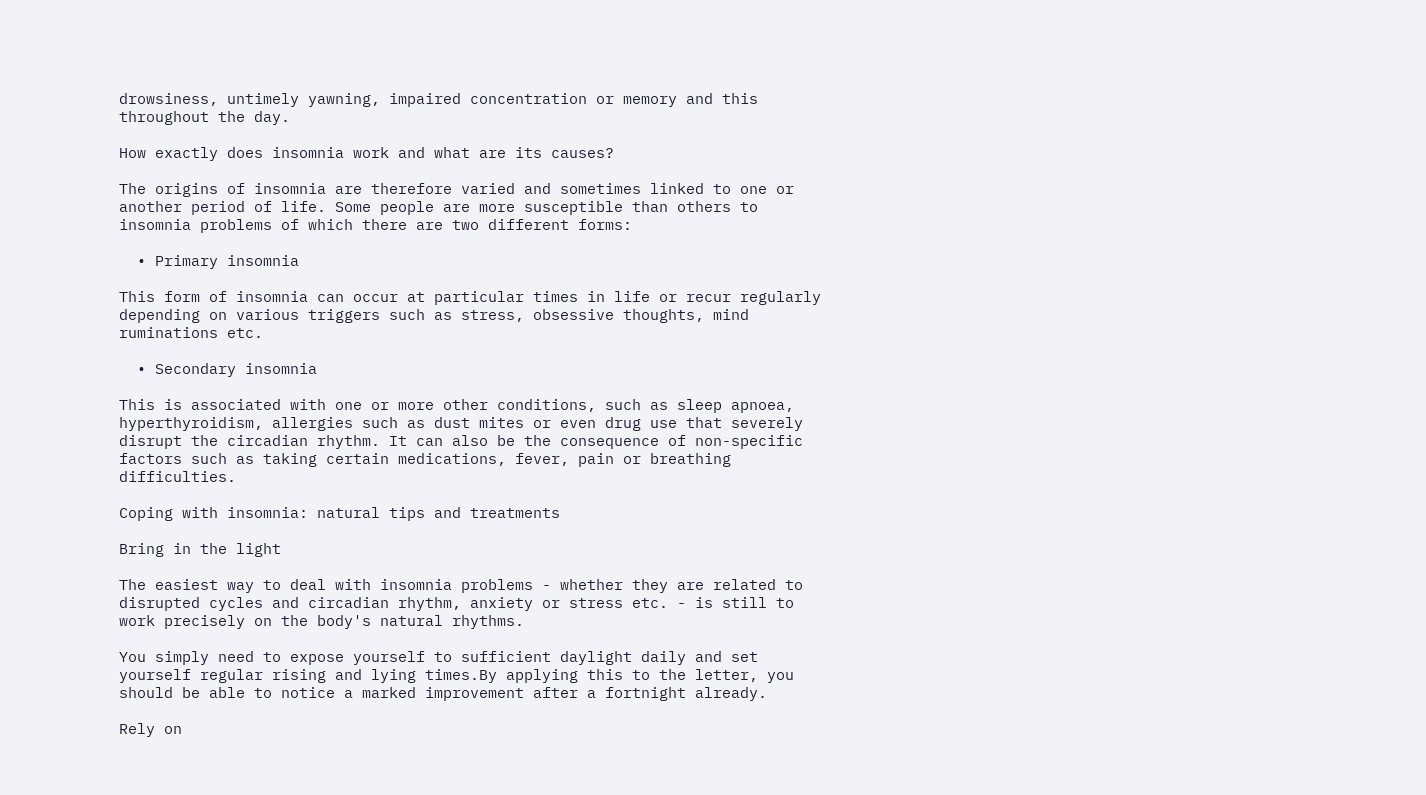drowsiness, untimely yawning, impaired concentration or memory and this throughout the day.

How exactly does insomnia work and what are its causes?

The origins of insomnia are therefore varied and sometimes linked to one or another period of life. Some people are more susceptible than others to insomnia problems of which there are two different forms:

  • Primary insomnia

This form of insomnia can occur at particular times in life or recur regularly depending on various triggers such as stress, obsessive thoughts, mind ruminations etc.

  • Secondary insomnia

This is associated with one or more other conditions, such as sleep apnoea, hyperthyroidism, allergies such as dust mites or even drug use that severely disrupt the circadian rhythm. It can also be the consequence of non-specific factors such as taking certain medications, fever, pain or breathing difficulties.

Coping with insomnia: natural tips and treatments

Bring in the light

The easiest way to deal with insomnia problems - whether they are related to disrupted cycles and circadian rhythm, anxiety or stress etc. - is still to work precisely on the body's natural rhythms.

You simply need to expose yourself to sufficient daylight daily and set yourself regular rising and lying times.By applying this to the letter, you should be able to notice a marked improvement after a fortnight already.

Rely on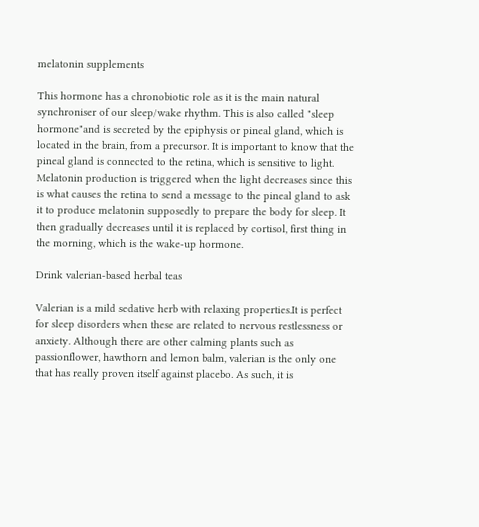melatonin supplements

This hormone has a chronobiotic role as it is the main natural synchroniser of our sleep/wake rhythm. This is also called "sleep hormone"and is secreted by the epiphysis or pineal gland, which is located in the brain, from a precursor. It is important to know that the pineal gland is connected to the retina, which is sensitive to light. Melatonin production is triggered when the light decreases since this is what causes the retina to send a message to the pineal gland to ask it to produce melatonin supposedly to prepare the body for sleep. It then gradually decreases until it is replaced by cortisol, first thing in the morning, which is the wake-up hormone.

Drink valerian-based herbal teas

Valerian is a mild sedative herb with relaxing properties.It is perfect for sleep disorders when these are related to nervous restlessness or anxiety. Although there are other calming plants such as passionflower, hawthorn and lemon balm, valerian is the only one that has really proven itself against placebo. As such, it is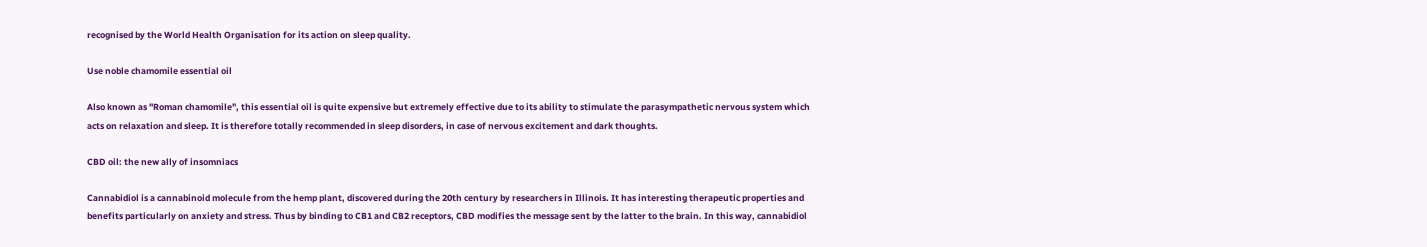recognised by the World Health Organisation for its action on sleep quality.

Use noble chamomile essential oil

Also known as "Roman chamomile", this essential oil is quite expensive but extremely effective due to its ability to stimulate the parasympathetic nervous system which acts on relaxation and sleep. It is therefore totally recommended in sleep disorders, in case of nervous excitement and dark thoughts.

CBD oil: the new ally of insomniacs

Cannabidiol is a cannabinoid molecule from the hemp plant, discovered during the 20th century by researchers in Illinois. It has interesting therapeutic properties and benefits particularly on anxiety and stress. Thus by binding to CB1 and CB2 receptors, CBD modifies the message sent by the latter to the brain. In this way, cannabidiol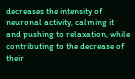decreases the intensity of neuronal activity, calming it and pushing to relaxation, while contributing to the decrease of their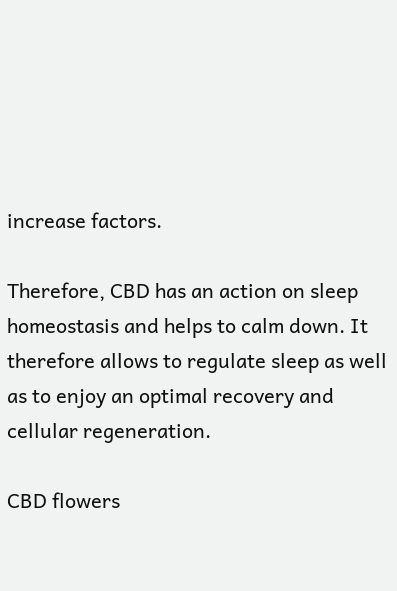increase factors.

Therefore, CBD has an action on sleep homeostasis and helps to calm down. It therefore allows to regulate sleep as well as to enjoy an optimal recovery and cellular regeneration.

CBD flowers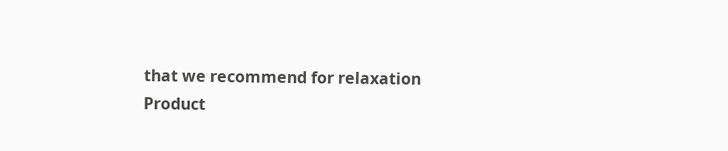that we recommend for relaxation
Product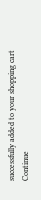successfully added to your shopping cart
Continue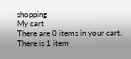shopping
My cart
There are 0 items in your cart. There is 1 item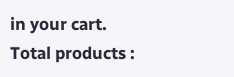in your cart.
Total products :